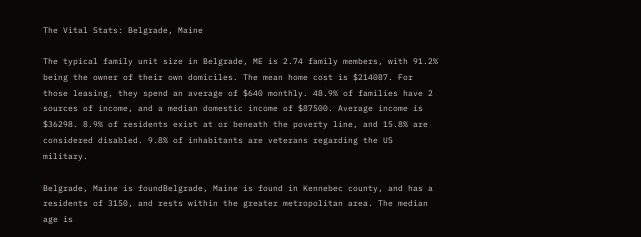The Vital Stats: Belgrade, Maine

The typical family unit size in Belgrade, ME is 2.74 family members, with 91.2% being the owner of their own domiciles. The mean home cost is $214087. For those leasing, they spend an average of $640 monthly. 48.9% of families have 2 sources of income, and a median domestic income of $87500. Average income is $36298. 8.9% of residents exist at or beneath the poverty line, and 15.8% are considered disabled. 9.8% of inhabitants are veterans regarding the US military.

Belgrade, Maine is foundBelgrade, Maine is found in Kennebec county, and has a residents of 3150, and rests within the greater metropolitan area. The median age is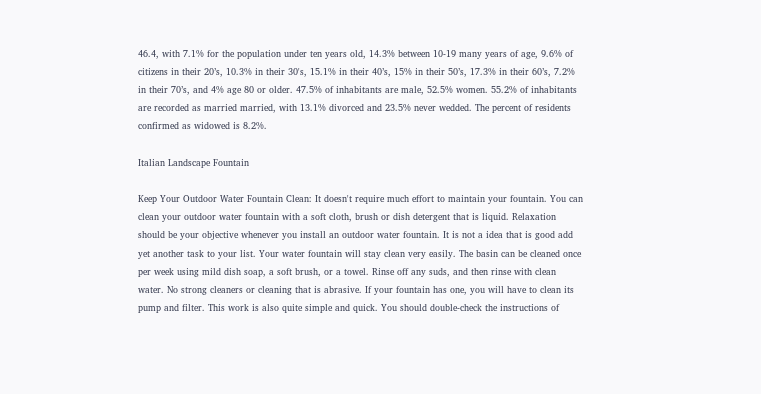46.4, with 7.1% for the population under ten years old, 14.3% between 10-19 many years of age, 9.6% of citizens in their 20’s, 10.3% in their 30's, 15.1% in their 40’s, 15% in their 50’s, 17.3% in their 60’s, 7.2% in their 70’s, and 4% age 80 or older. 47.5% of inhabitants are male, 52.5% women. 55.2% of inhabitants are recorded as married married, with 13.1% divorced and 23.5% never wedded. The percent of residents confirmed as widowed is 8.2%.

Italian Landscape Fountain

Keep Your Outdoor Water Fountain Clean: It doesn't require much effort to maintain your fountain. You can clean your outdoor water fountain with a soft cloth, brush or dish detergent that is liquid. Relaxation should be your objective whenever you install an outdoor water fountain. It is not a idea that is good add yet another task to your list. Your water fountain will stay clean very easily. The basin can be cleaned once per week using mild dish soap, a soft brush, or a towel. Rinse off any suds, and then rinse with clean water. No strong cleaners or cleaning that is abrasive. If your fountain has one, you will have to clean its pump and filter. This work is also quite simple and quick. You should double-check the instructions of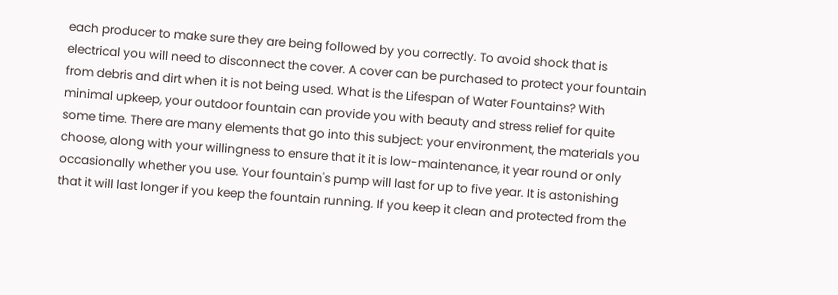each producer to make sure they are being followed by you correctly. To avoid shock that is electrical you will need to disconnect the cover. A cover can be purchased to protect your fountain from debris and dirt when it is not being used. What is the Lifespan of Water Fountains? With minimal upkeep, your outdoor fountain can provide you with beauty and stress relief for quite some time. There are many elements that go into this subject: your environment, the materials you choose, along with your willingness to ensure that it it is low-maintenance, it year round or only occasionally whether you use. Your fountain's pump will last for up to five year. It is astonishing that it will last longer if you keep the fountain running. If you keep it clean and protected from the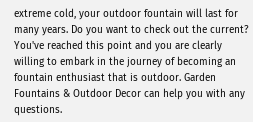extreme cold, your outdoor fountain will last for many years. Do you want to check out the current? You've reached this point and you are clearly willing to embark in the journey of becoming an fountain enthusiast that is outdoor. Garden Fountains & Outdoor Decor can help you with any questions.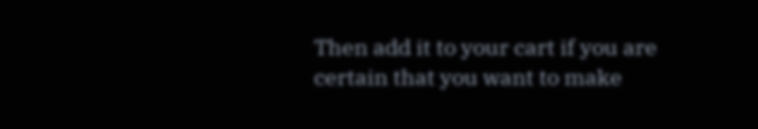Then add it to your cart if you are certain that you want to make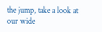the jump, take a look at our wide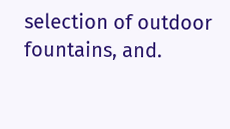selection of outdoor fountains, and.